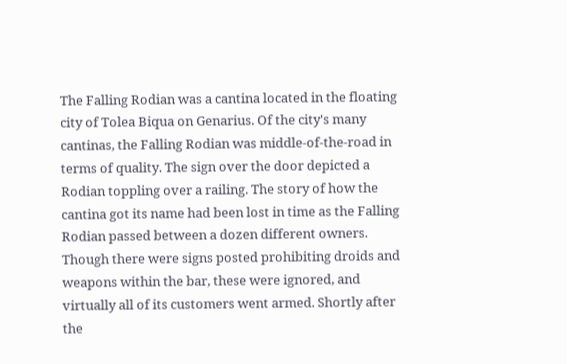The Falling Rodian was a cantina located in the floating city of Tolea Biqua on Genarius. Of the city's many cantinas, the Falling Rodian was middle-of-the-road in terms of quality. The sign over the door depicted a Rodian toppling over a railing. The story of how the cantina got its name had been lost in time as the Falling Rodian passed between a dozen different owners. Though there were signs posted prohibiting droids and weapons within the bar, these were ignored, and virtually all of its customers went armed. Shortly after the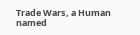Trade Wars, a Human named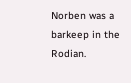Norben was a barkeep in the Rodian.